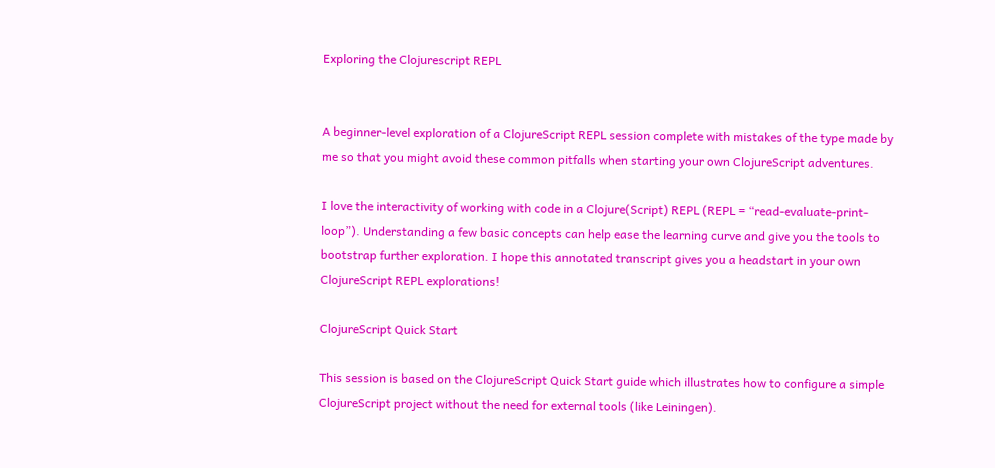Exploring the Clojurescript REPL


A beginner-level exploration of a ClojureScript REPL session complete with mistakes of the type made by me so that you might avoid these common pitfalls when starting your own ClojureScript adventures.

I love the interactivity of working with code in a Clojure(Script) REPL (REPL = “read-evaluate-print-loop”). Understanding a few basic concepts can help ease the learning curve and give you the tools to bootstrap further exploration. I hope this annotated transcript gives you a headstart in your own ClojureScript REPL explorations!

ClojureScript Quick Start

This session is based on the ClojureScript Quick Start guide which illustrates how to configure a simple ClojureScript project without the need for external tools (like Leiningen).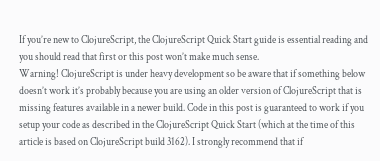If you’re new to ClojureScript, the ClojureScript Quick Start guide is essential reading and you should read that first or this post won’t make much sense.
Warning! ClojureScript is under heavy development so be aware that if something below doesn’t work it’s probably because you are using an older version of ClojureScript that is missing features available in a newer build. Code in this post is guaranteed to work if you setup your code as described in the ClojureScript Quick Start (which at the time of this article is based on ClojureScript build 3162). I strongly recommend that if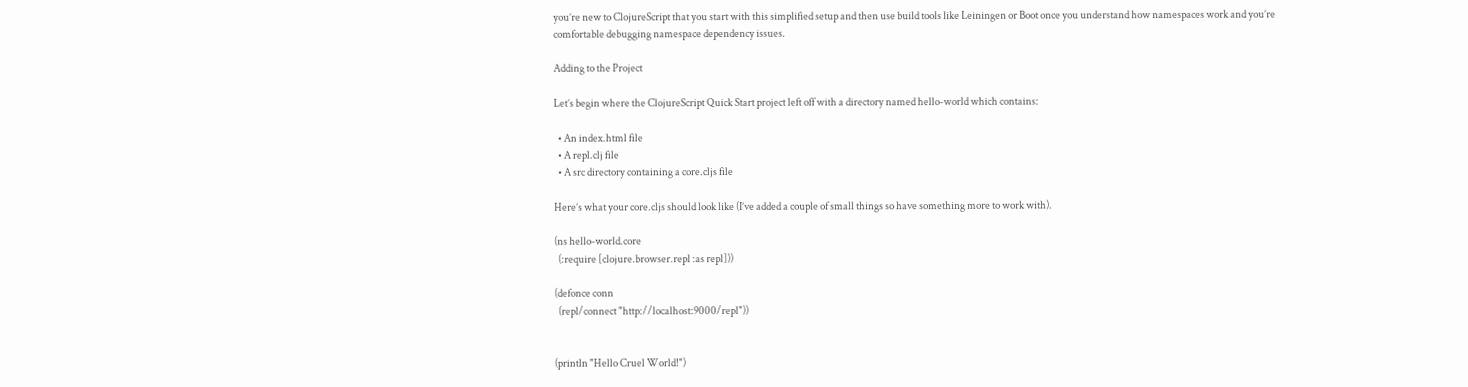you’re new to ClojureScript that you start with this simplified setup and then use build tools like Leiningen or Boot once you understand how namespaces work and you’re comfortable debugging namespace dependency issues.

Adding to the Project

Let’s begin where the ClojureScript Quick Start project left off with a directory named hello-world which contains:

  • An index.html file
  • A repl.clj file
  • A src directory containing a core.cljs file

Here’s what your core.cljs should look like (I’ve added a couple of small things so have something more to work with).

(ns hello-world.core
  (:require [clojure.browser.repl :as repl]))

(defonce conn
  (repl/connect "http://localhost:9000/repl"))


(println "Hello Cruel World!")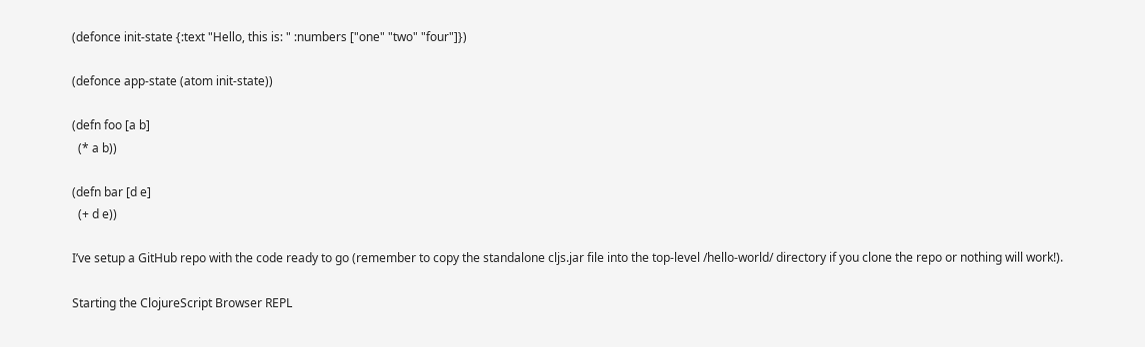(defonce init-state {:text "Hello, this is: " :numbers ["one" "two" "four"]})

(defonce app-state (atom init-state))

(defn foo [a b]
  (* a b))

(defn bar [d e]
  (+ d e))

I’ve setup a GitHub repo with the code ready to go (remember to copy the standalone cljs.jar file into the top-level /hello-world/ directory if you clone the repo or nothing will work!).

Starting the ClojureScript Browser REPL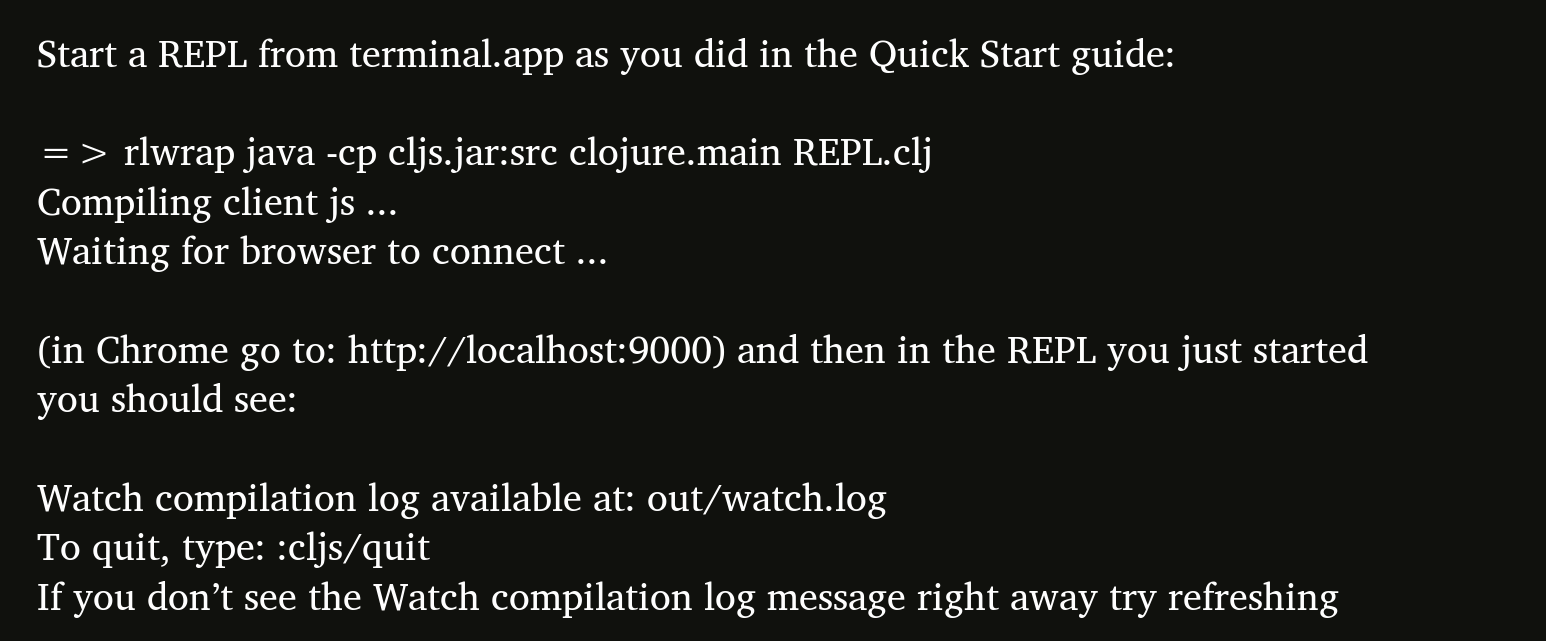Start a REPL from terminal.app as you did in the Quick Start guide:

=> rlwrap java -cp cljs.jar:src clojure.main REPL.clj
Compiling client js ...
Waiting for browser to connect ...

(in Chrome go to: http://localhost:9000) and then in the REPL you just started you should see:

Watch compilation log available at: out/watch.log
To quit, type: :cljs/quit
If you don’t see the Watch compilation log message right away try refreshing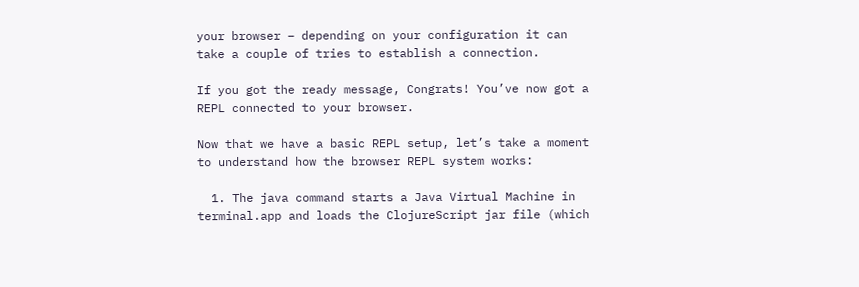your browser – depending on your configuration it can take a couple of tries to establish a connection.

If you got the ready message, Congrats! You’ve now got a REPL connected to your browser.

Now that we have a basic REPL setup, let’s take a moment to understand how the browser REPL system works:

  1. The java command starts a Java Virtual Machine in terminal.app and loads the ClojureScript jar file (which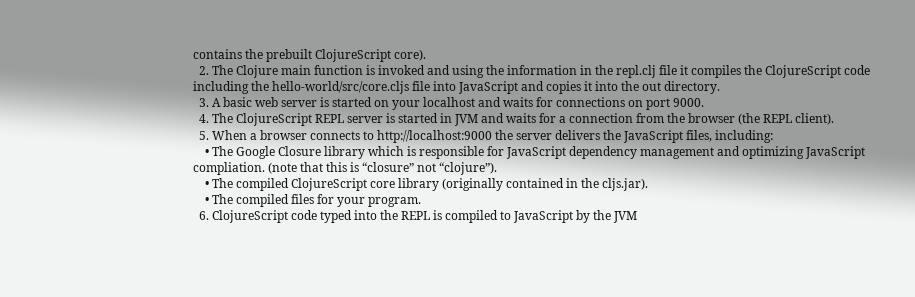contains the prebuilt ClojureScript core).
  2. The Clojure main function is invoked and using the information in the repl.clj file it compiles the ClojureScript code including the hello-world/src/core.cljs file into JavaScript and copies it into the out directory.
  3. A basic web server is started on your localhost and waits for connections on port 9000.
  4. The ClojureScript REPL server is started in JVM and waits for a connection from the browser (the REPL client).
  5. When a browser connects to http://localhost:9000 the server delivers the JavaScript files, including:
    • The Google Closure library which is responsible for JavaScript dependency management and optimizing JavaScript compliation. (note that this is “closure” not “clojure”).
    • The compiled ClojureScript core library (originally contained in the cljs.jar).
    • The compiled files for your program.
  6. ClojureScript code typed into the REPL is compiled to JavaScript by the JVM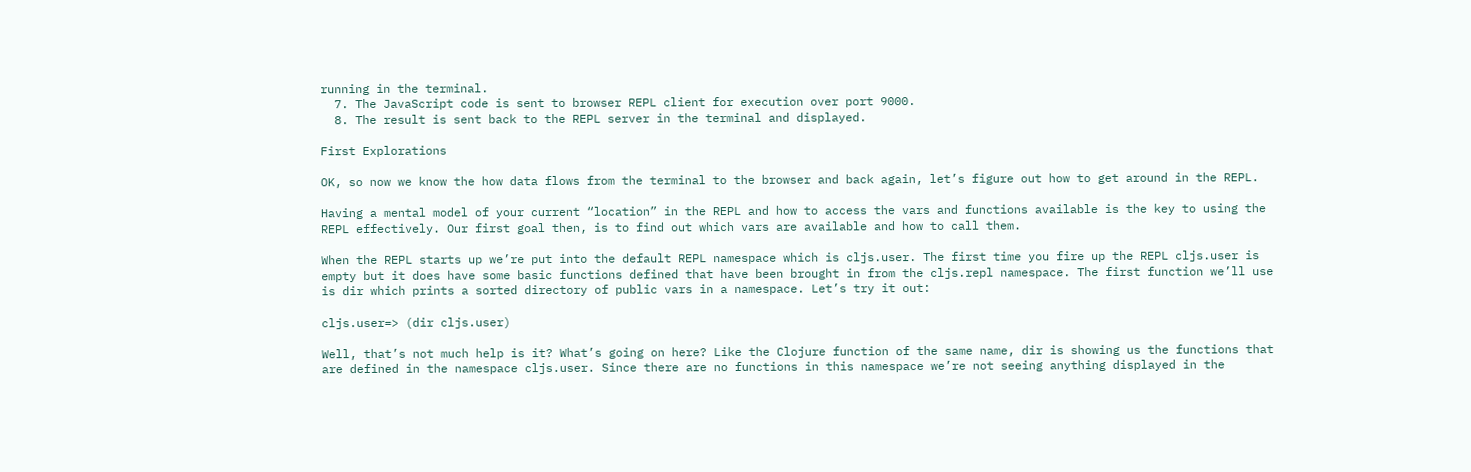running in the terminal.
  7. The JavaScript code is sent to browser REPL client for execution over port 9000.
  8. The result is sent back to the REPL server in the terminal and displayed.

First Explorations

OK, so now we know the how data flows from the terminal to the browser and back again, let’s figure out how to get around in the REPL.

Having a mental model of your current “location” in the REPL and how to access the vars and functions available is the key to using the REPL effectively. Our first goal then, is to find out which vars are available and how to call them.

When the REPL starts up we’re put into the default REPL namespace which is cljs.user. The first time you fire up the REPL cljs.user is empty but it does have some basic functions defined that have been brought in from the cljs.repl namespace. The first function we’ll use is dir which prints a sorted directory of public vars in a namespace. Let’s try it out:

cljs.user=> (dir cljs.user)

Well, that’s not much help is it? What’s going on here? Like the Clojure function of the same name, dir is showing us the functions that are defined in the namespace cljs.user. Since there are no functions in this namespace we’re not seeing anything displayed in the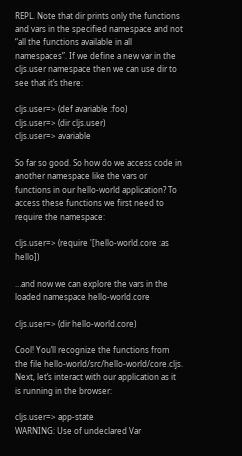REPL. Note that dir prints only the functions and vars in the specified namespace and not “all the functions available in all namespaces”. If we define a new var in the cljs.user namespace then we can use dir to see that it’s there:

cljs.user=> (def avariable :foo)
cljs.user=> (dir cljs.user)
cljs.user=> avariable

So far so good. So how do we access code in another namespace like the vars or functions in our hello-world application? To access these functions we first need to require the namespace:

cljs.user=> (require '[hello-world.core :as hello])

…and now we can explore the vars in the loaded namespace hello-world.core

cljs.user=> (dir hello-world.core)

Cool! You’ll recognize the functions from the file hello-world/src/hello-world/core.cljs. Next, let’s interact with our application as it is running in the browser:

cljs.user=> app-state
WARNING: Use of undeclared Var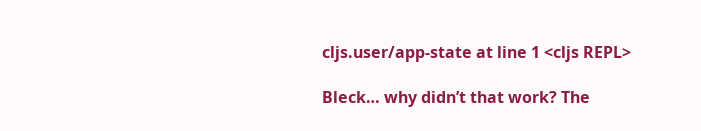cljs.user/app-state at line 1 <cljs REPL>

Bleck… why didn’t that work? The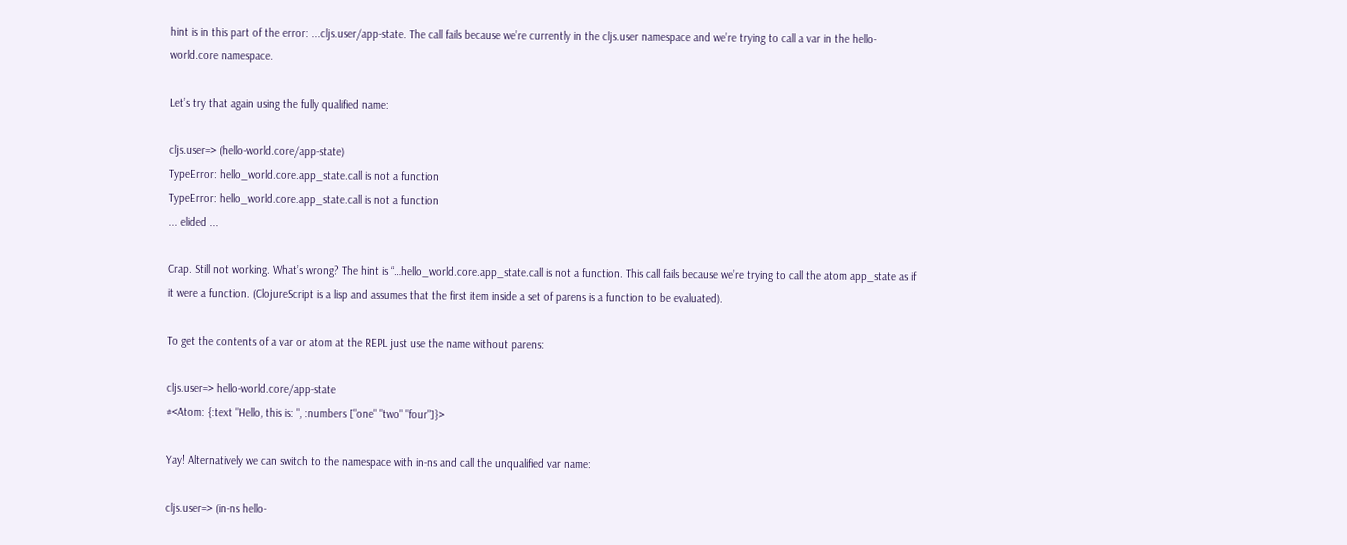hint is in this part of the error: ...cljs.user/app-state. The call fails because we’re currently in the cljs.user namespace and we’re trying to call a var in the hello-world.core namespace.

Let’s try that again using the fully qualified name:

cljs.user=> (hello-world.core/app-state)
TypeError: hello_world.core.app_state.call is not a function
TypeError: hello_world.core.app_state.call is not a function
... elided ...

Crap. Still not working. What’s wrong? The hint is “…hello_world.core.app_state.call is not a function. This call fails because we’re trying to call the atom app_state as if it were a function. (ClojureScript is a lisp and assumes that the first item inside a set of parens is a function to be evaluated).

To get the contents of a var or atom at the REPL just use the name without parens:

cljs.user=> hello-world.core/app-state
#<Atom: {:text "Hello, this is: ", :numbers ["one" "two" "four"]}>

Yay! Alternatively we can switch to the namespace with in-ns and call the unqualified var name:

cljs.user=> (in-ns hello-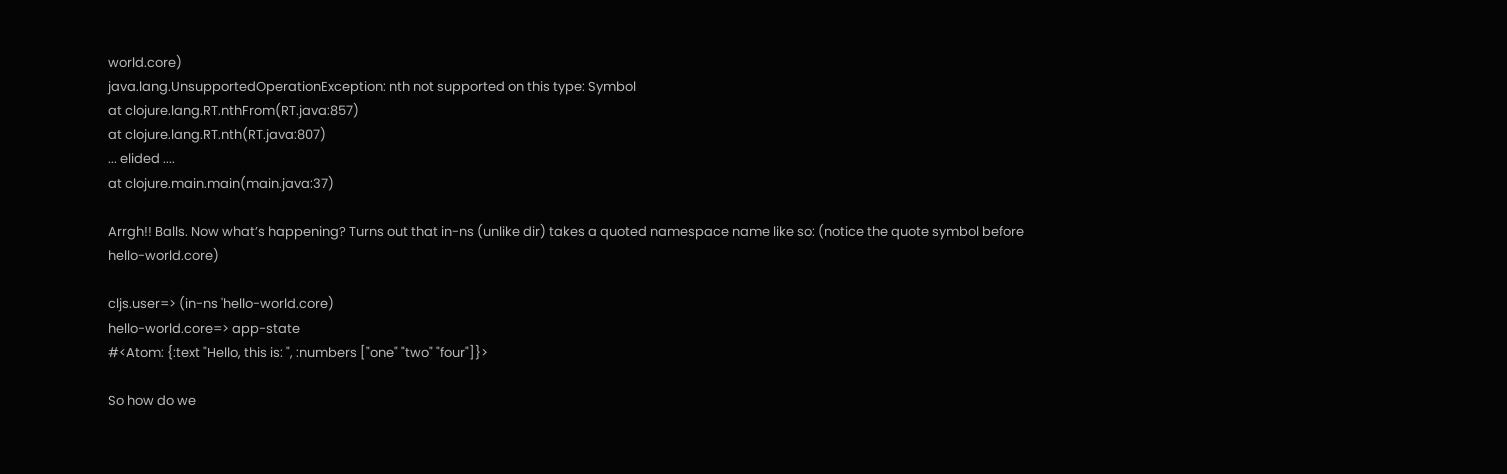world.core)
java.lang.UnsupportedOperationException: nth not supported on this type: Symbol
at clojure.lang.RT.nthFrom(RT.java:857)
at clojure.lang.RT.nth(RT.java:807)
... elided ....
at clojure.main.main(main.java:37)

Arrgh!! Balls. Now what’s happening? Turns out that in-ns (unlike dir) takes a quoted namespace name like so: (notice the quote symbol before hello-world.core)

cljs.user=> (in-ns 'hello-world.core)
hello-world.core=> app-state
#<Atom: {:text "Hello, this is: ", :numbers ["one" "two" "four"]}>

So how do we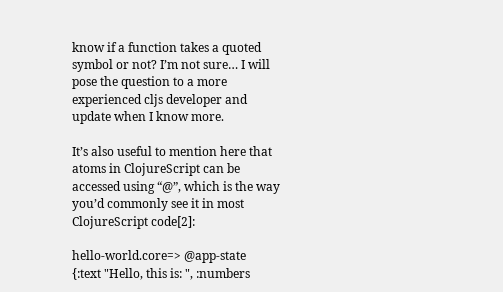know if a function takes a quoted symbol or not? I’m not sure… I will pose the question to a more experienced cljs developer and update when I know more.

It’s also useful to mention here that atoms in ClojureScript can be accessed using “@”, which is the way you’d commonly see it in most ClojureScript code[2]:

hello-world.core=> @app-state
{:text "Hello, this is: ", :numbers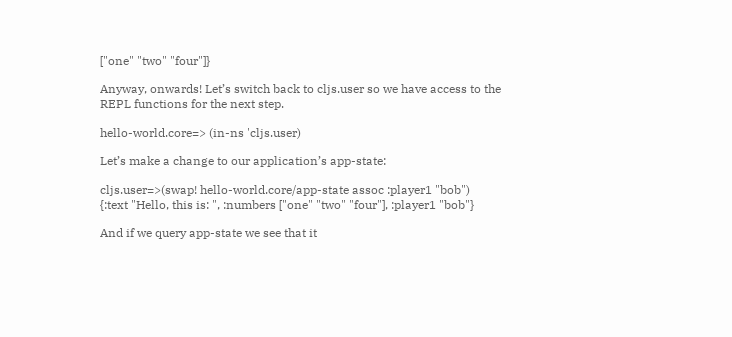["one" "two" "four"]}

Anyway, onwards! Let’s switch back to cljs.user so we have access to the REPL functions for the next step.

hello-world.core=> (in-ns 'cljs.user)

Let’s make a change to our application’s app-state:

cljs.user=>(swap! hello-world.core/app-state assoc :player1 "bob")
{:text "Hello, this is: ", :numbers ["one" "two" "four"], :player1 "bob"}

And if we query app-state we see that it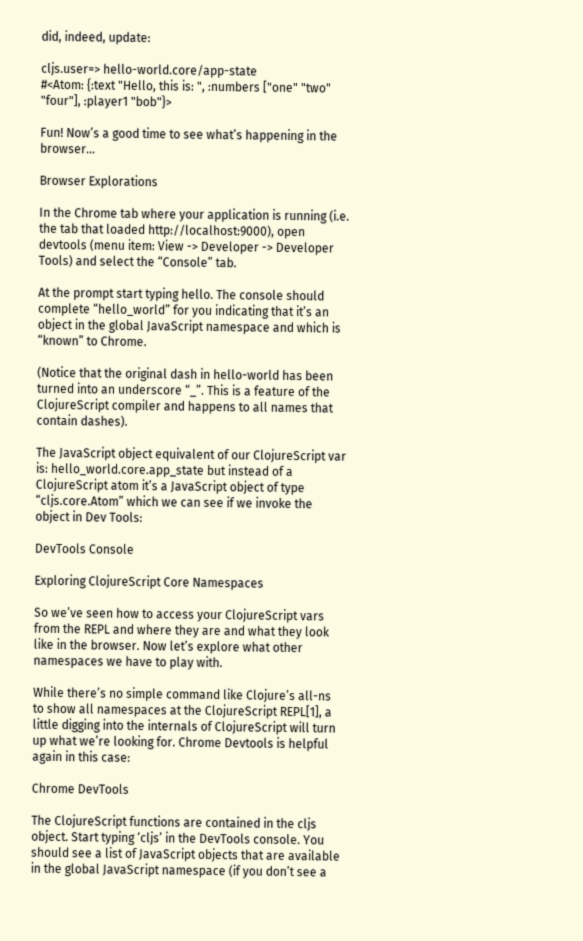did, indeed, update:

cljs.user=> hello-world.core/app-state
#<Atom: {:text "Hello, this is: ", :numbers ["one" "two" "four"], :player1 "bob"}>

Fun! Now’s a good time to see what’s happening in the browser…

Browser Explorations

In the Chrome tab where your application is running (i.e. the tab that loaded http://localhost:9000), open devtools (menu item: View -> Developer -> Developer Tools) and select the “Console” tab.

At the prompt start typing hello. The console should complete “hello_world” for you indicating that it’s an object in the global JavaScript namespace and which is “known” to Chrome.

(Notice that the original dash in hello-world has been turned into an underscore “_”. This is a feature of the ClojureScript compiler and happens to all names that contain dashes).

The JavaScript object equivalent of our ClojureScript var is: hello_world.core.app_state but instead of a ClojureScript atom it’s a JavaScript object of type “cljs.core.Atom” which we can see if we invoke the object in Dev Tools:

DevTools Console

Exploring ClojureScript Core Namespaces

So we’ve seen how to access your ClojureScript vars from the REPL and where they are and what they look like in the browser. Now let’s explore what other namespaces we have to play with.

While there’s no simple command like Clojure’s all-ns to show all namespaces at the ClojureScript REPL[1], a little digging into the internals of ClojureScript will turn up what we’re looking for. Chrome Devtools is helpful again in this case:

Chrome DevTools

The ClojureScript functions are contained in the cljs object. Start typing ‘cljs’ in the DevTools console. You should see a list of JavaScript objects that are available in the global JavaScript namespace (if you don’t see a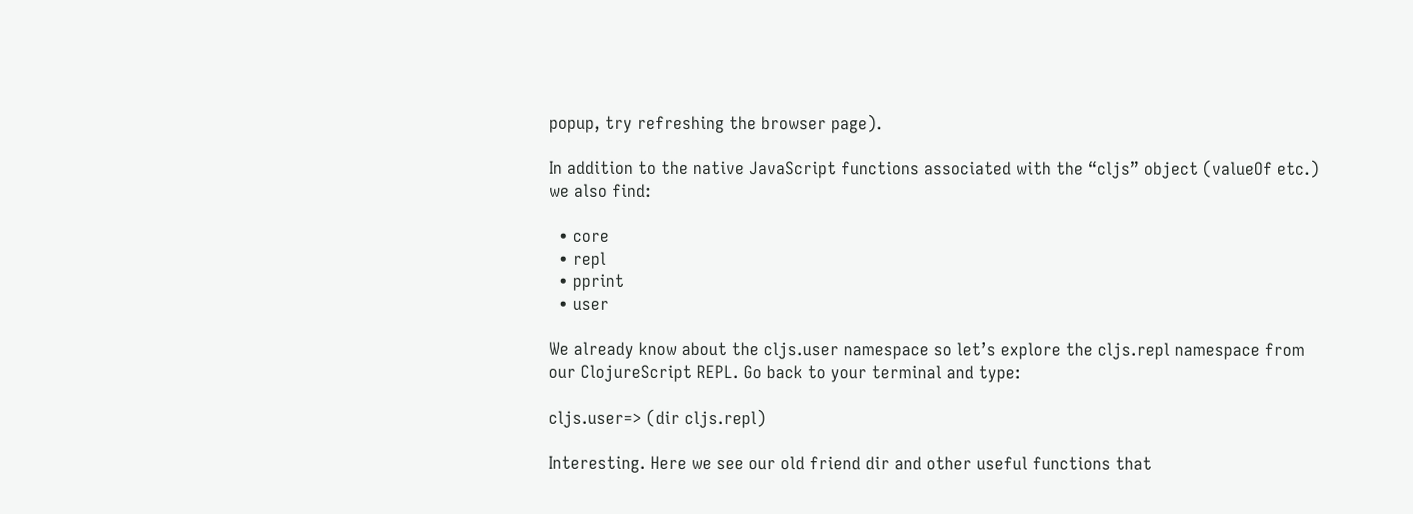popup, try refreshing the browser page).

In addition to the native JavaScript functions associated with the “cljs” object (valueOf etc.) we also find:

  • core
  • repl
  • pprint
  • user

We already know about the cljs.user namespace so let’s explore the cljs.repl namespace from our ClojureScript REPL. Go back to your terminal and type:

cljs.user=> (dir cljs.repl)

Interesting. Here we see our old friend dir and other useful functions that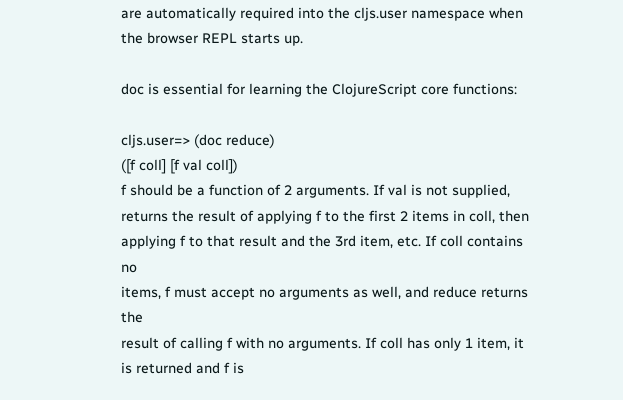are automatically required into the cljs.user namespace when the browser REPL starts up.

doc is essential for learning the ClojureScript core functions:

cljs.user=> (doc reduce)
([f coll] [f val coll])
f should be a function of 2 arguments. If val is not supplied,
returns the result of applying f to the first 2 items in coll, then
applying f to that result and the 3rd item, etc. If coll contains no
items, f must accept no arguments as well, and reduce returns the
result of calling f with no arguments. If coll has only 1 item, it
is returned and f is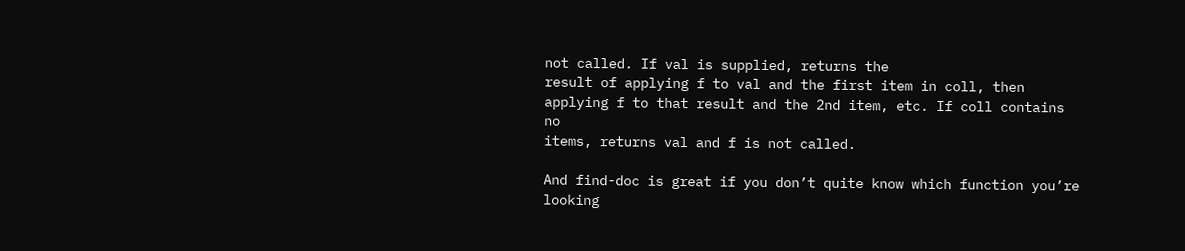not called. If val is supplied, returns the
result of applying f to val and the first item in coll, then
applying f to that result and the 2nd item, etc. If coll contains no
items, returns val and f is not called.

And find-doc is great if you don’t quite know which function you’re looking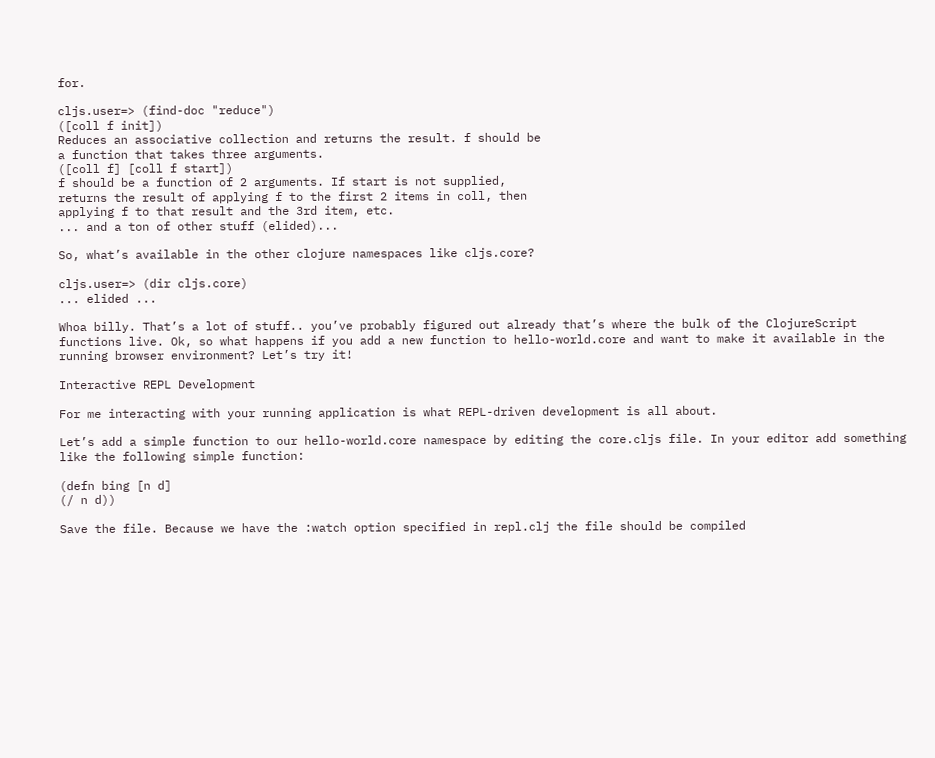for.

cljs.user=> (find-doc "reduce")
([coll f init])
Reduces an associative collection and returns the result. f should be
a function that takes three arguments.
([coll f] [coll f start])
f should be a function of 2 arguments. If start is not supplied,
returns the result of applying f to the first 2 items in coll, then
applying f to that result and the 3rd item, etc.
... and a ton of other stuff (elided)...

So, what’s available in the other clojure namespaces like cljs.core?

cljs.user=> (dir cljs.core)
... elided ...

Whoa billy. That’s a lot of stuff.. you’ve probably figured out already that’s where the bulk of the ClojureScript functions live. Ok, so what happens if you add a new function to hello-world.core and want to make it available in the running browser environment? Let’s try it!

Interactive REPL Development

For me interacting with your running application is what REPL-driven development is all about.

Let’s add a simple function to our hello-world.core namespace by editing the core.cljs file. In your editor add something like the following simple function:

(defn bing [n d]
(/ n d))

Save the file. Because we have the :watch option specified in repl.clj the file should be compiled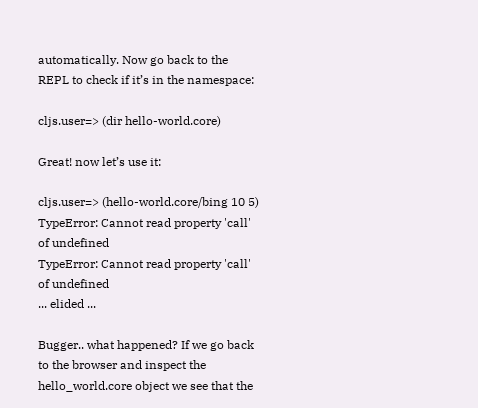automatically. Now go back to the REPL to check if it’s in the namespace:

cljs.user=> (dir hello-world.core)

Great! now let’s use it:

cljs.user=> (hello-world.core/bing 10 5)
TypeError: Cannot read property 'call' of undefined
TypeError: Cannot read property 'call' of undefined
... elided ...

Bugger.. what happened? If we go back to the browser and inspect the hello_world.core object we see that the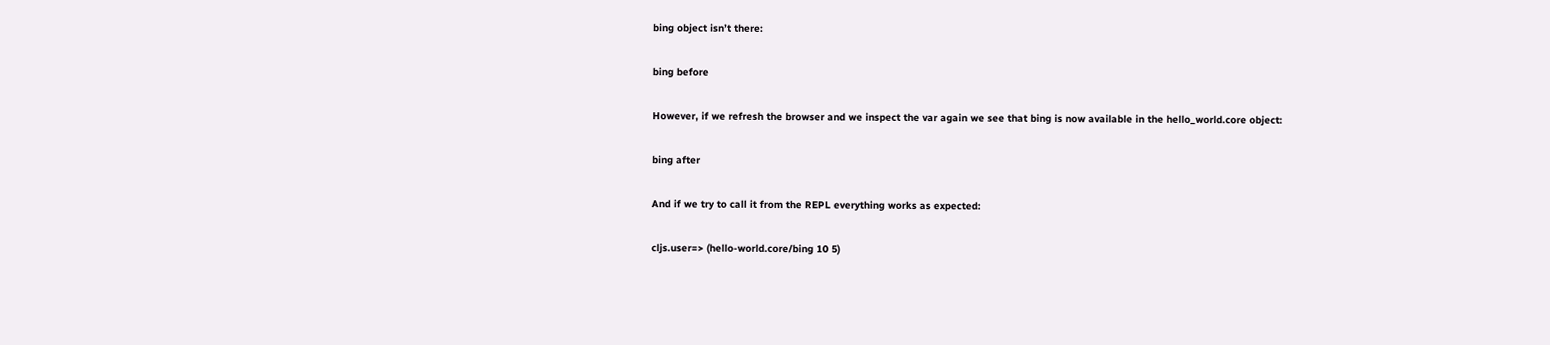bing object isn’t there:

bing before

However, if we refresh the browser and we inspect the var again we see that bing is now available in the hello_world.core object:

bing after

And if we try to call it from the REPL everything works as expected:

cljs.user=> (hello-world.core/bing 10 5)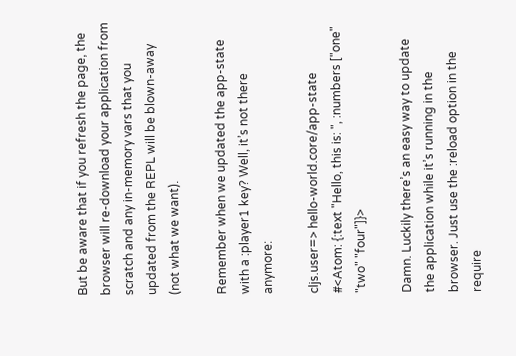But be aware that if you refresh the page, the browser will re-download your application from scratch and any in-memory vars that you updated from the REPL will be blown-away (not what we want).

Remember when we updated the app-state with a :player1 key? Well, it’s not there anymore:

cljs.user=> hello-world.core/app-state
#<Atom: {:text "Hello, this is: ", :numbers ["one" "two" "four"]}>

Damn. Luckily there’s an easy way to update the application while it’s running in the browser. Just use the :reload option in the require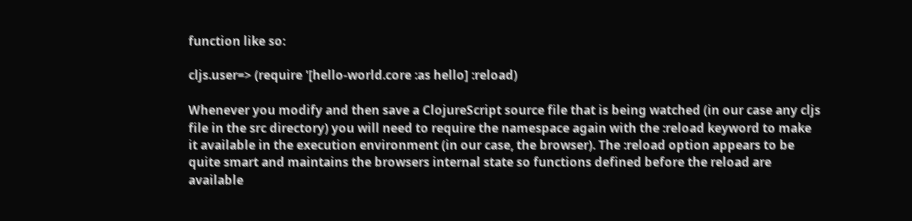function like so:

cljs.user=> (require '[hello-world.core :as hello] :reload)

Whenever you modify and then save a ClojureScript source file that is being watched (in our case any cljs file in the src directory) you will need to require the namespace again with the :reload keyword to make it available in the execution environment (in our case, the browser). The :reload option appears to be quite smart and maintains the browsers internal state so functions defined before the reload are available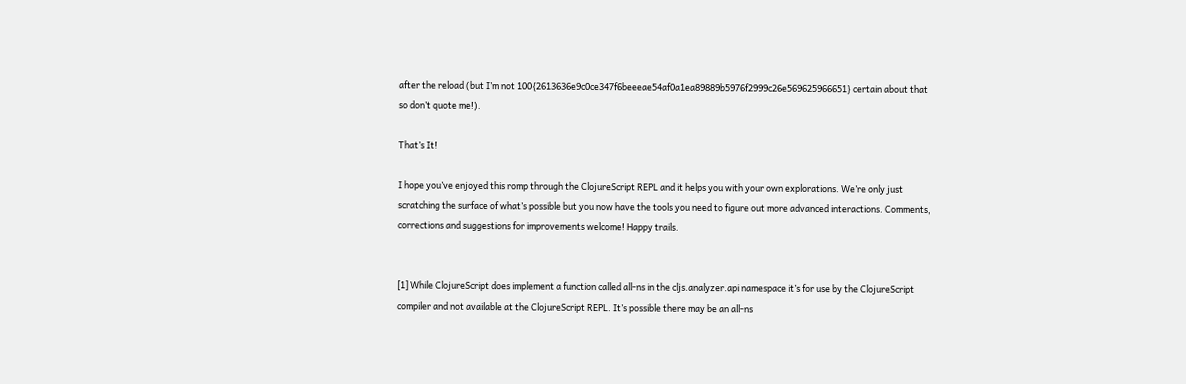after the reload (but I’m not 100{2613636e9c0ce347f6beeeae54af0a1ea89889b5976f2999c26e569625966651} certain about that so don’t quote me!).

That’s It!

I hope you’ve enjoyed this romp through the ClojureScript REPL and it helps you with your own explorations. We’re only just scratching the surface of what’s possible but you now have the tools you need to figure out more advanced interactions. Comments, corrections and suggestions for improvements welcome! Happy trails.


[1] While ClojureScript does implement a function called all-ns in the cljs.analyzer.api namespace it’s for use by the ClojureScript compiler and not available at the ClojureScript REPL. It’s possible there may be an all-ns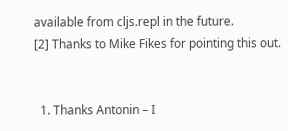available from cljs.repl in the future.
[2] Thanks to Mike Fikes for pointing this out.


  1. Thanks Antonin – I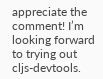appreciate the comment! I’m looking forward to trying out cljs-devtools.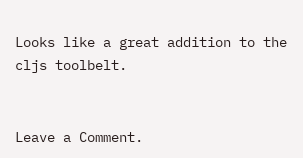Looks like a great addition to the cljs toolbelt.


Leave a Comment.